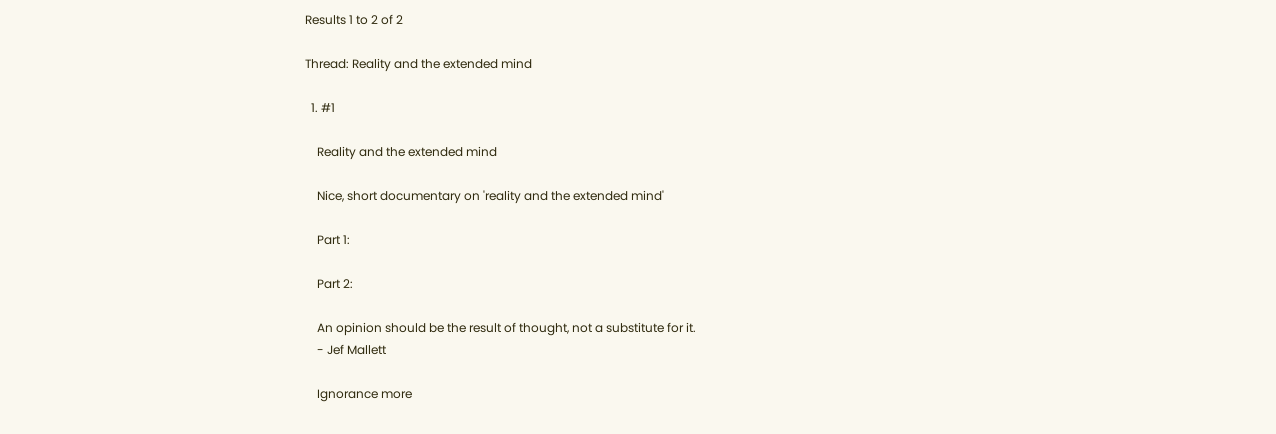Results 1 to 2 of 2

Thread: Reality and the extended mind

  1. #1

    Reality and the extended mind

    Nice, short documentary on 'reality and the extended mind'

    Part 1:

    Part 2:

    An opinion should be the result of thought, not a substitute for it.
    - Jef Mallett

    Ignorance more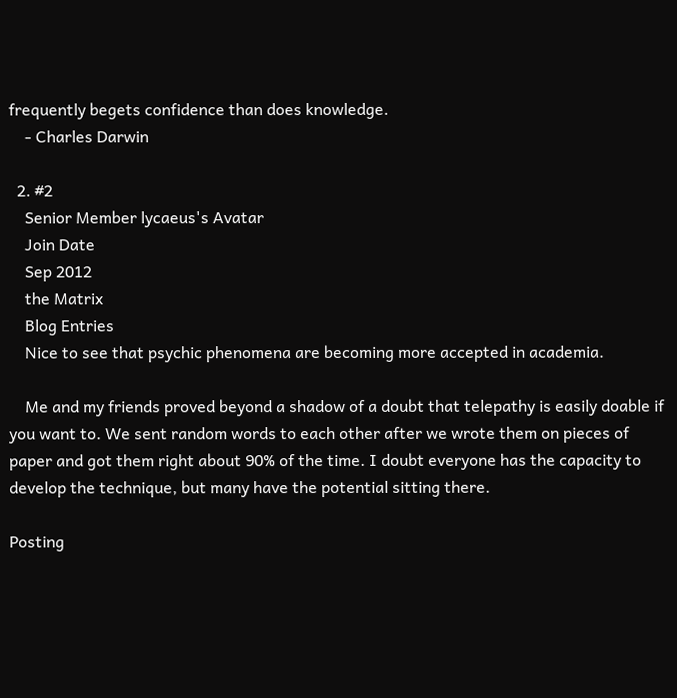frequently begets confidence than does knowledge.
    - Charles Darwin

  2. #2
    Senior Member lycaeus's Avatar
    Join Date
    Sep 2012
    the Matrix
    Blog Entries
    Nice to see that psychic phenomena are becoming more accepted in academia.

    Me and my friends proved beyond a shadow of a doubt that telepathy is easily doable if you want to. We sent random words to each other after we wrote them on pieces of paper and got them right about 90% of the time. I doubt everyone has the capacity to develop the technique, but many have the potential sitting there.

Posting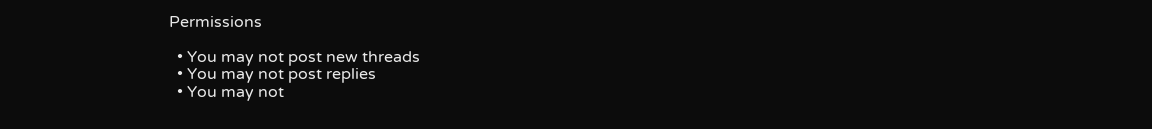Permissions

  • You may not post new threads
  • You may not post replies
  • You may not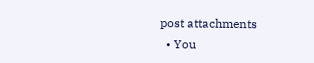post attachments
  • You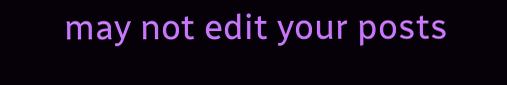may not edit your posts